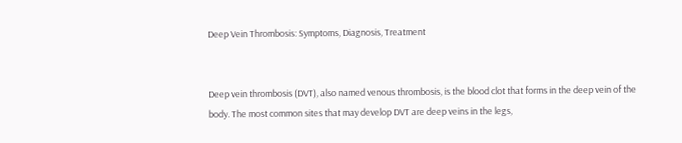Deep Vein Thrombosis: Symptoms, Diagnosis, Treatment


Deep vein thrombosis (DVT), also named venous thrombosis, is the blood clot that forms in the deep vein of the body. The most common sites that may develop DVT are deep veins in the legs,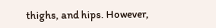thighs, and hips. However,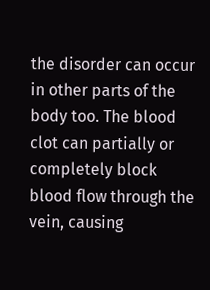the disorder can occur in other parts of the body too. The blood clot can partially or completely block blood flow through the vein, causing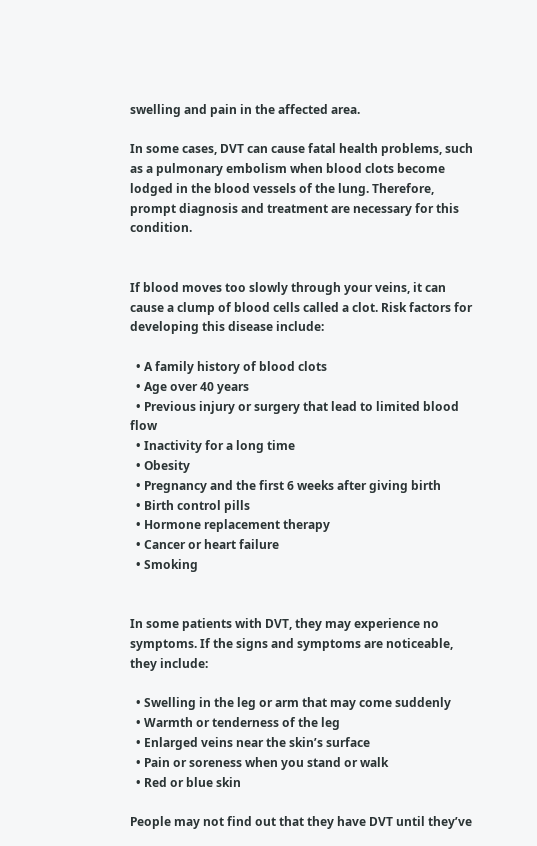swelling and pain in the affected area.

In some cases, DVT can cause fatal health problems, such as a pulmonary embolism when blood clots become lodged in the blood vessels of the lung. Therefore, prompt diagnosis and treatment are necessary for this condition.


If blood moves too slowly through your veins, it can cause a clump of blood cells called a clot. Risk factors for developing this disease include:

  • A family history of blood clots
  • Age over 40 years
  • Previous injury or surgery that lead to limited blood flow
  • Inactivity for a long time
  • Obesity
  • Pregnancy and the first 6 weeks after giving birth
  • Birth control pills
  • Hormone replacement therapy
  • Cancer or heart failure
  • Smoking


In some patients with DVT, they may experience no symptoms. If the signs and symptoms are noticeable, they include:

  • Swelling in the leg or arm that may come suddenly
  • Warmth or tenderness of the leg
  • Enlarged veins near the skin’s surface
  • Pain or soreness when you stand or walk
  • Red or blue skin

People may not find out that they have DVT until they’ve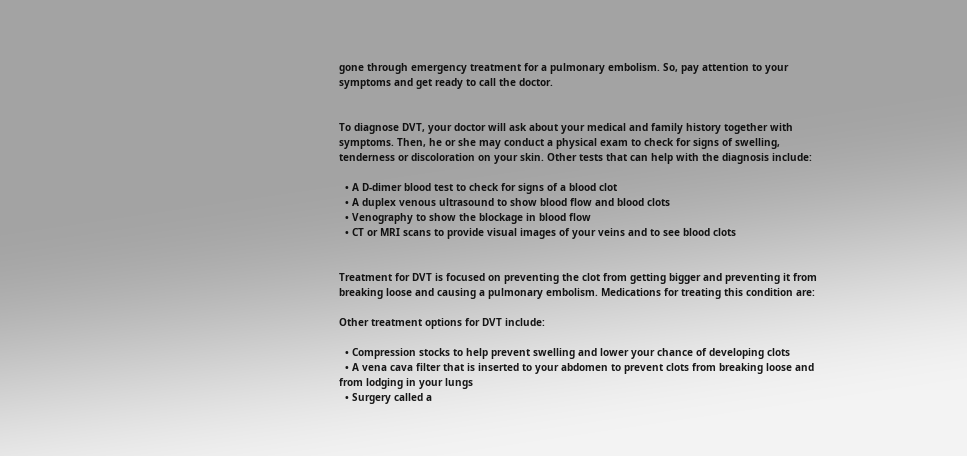gone through emergency treatment for a pulmonary embolism. So, pay attention to your symptoms and get ready to call the doctor.


To diagnose DVT, your doctor will ask about your medical and family history together with symptoms. Then, he or she may conduct a physical exam to check for signs of swelling, tenderness or discoloration on your skin. Other tests that can help with the diagnosis include:

  • A D-dimer blood test to check for signs of a blood clot
  • A duplex venous ultrasound to show blood flow and blood clots
  • Venography to show the blockage in blood flow
  • CT or MRI scans to provide visual images of your veins and to see blood clots


Treatment for DVT is focused on preventing the clot from getting bigger and preventing it from breaking loose and causing a pulmonary embolism. Medications for treating this condition are:

Other treatment options for DVT include:

  • Compression stocks to help prevent swelling and lower your chance of developing clots
  • A vena cava filter that is inserted to your abdomen to prevent clots from breaking loose and from lodging in your lungs
  • Surgery called a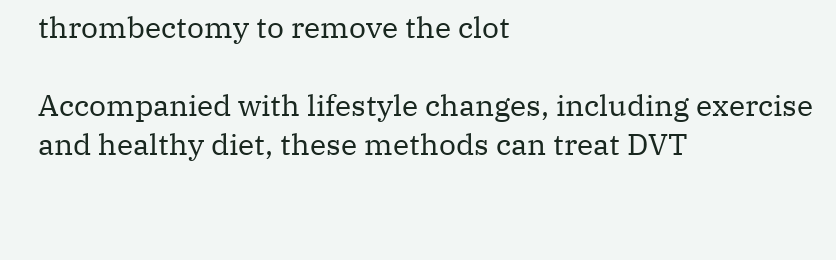thrombectomy to remove the clot

Accompanied with lifestyle changes, including exercise and healthy diet, these methods can treat DVT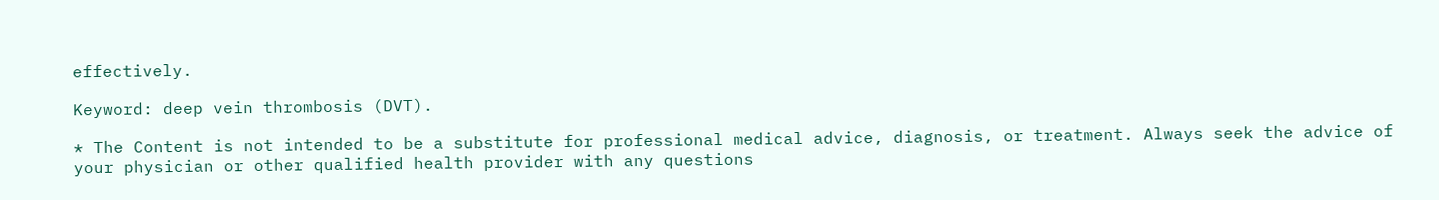effectively.

Keyword: deep vein thrombosis (DVT).

* The Content is not intended to be a substitute for professional medical advice, diagnosis, or treatment. Always seek the advice of your physician or other qualified health provider with any questions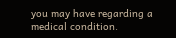you may have regarding a medical condition.